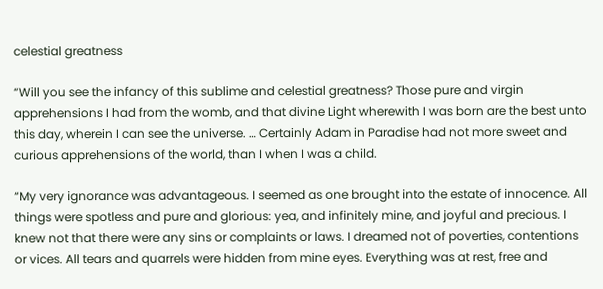celestial greatness

“Will you see the infancy of this sublime and celestial greatness? Those pure and virgin apprehensions I had from the womb, and that divine Light wherewith I was born are the best unto this day, wherein I can see the universe. … Certainly Adam in Paradise had not more sweet and curious apprehensions of the world, than I when I was a child.

“My very ignorance was advantageous. I seemed as one brought into the estate of innocence. All things were spotless and pure and glorious: yea, and infinitely mine, and joyful and precious. I knew not that there were any sins or complaints or laws. I dreamed not of poverties, contentions or vices. All tears and quarrels were hidden from mine eyes. Everything was at rest, free and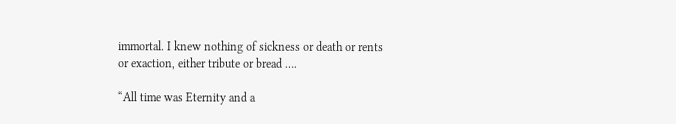immortal. I knew nothing of sickness or death or rents or exaction, either tribute or bread ….

“All time was Eternity and a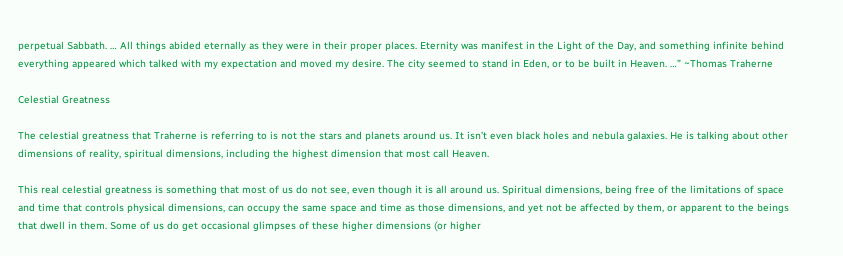perpetual Sabbath. … All things abided eternally as they were in their proper places. Eternity was manifest in the Light of the Day, and something infinite behind everything appeared which talked with my expectation and moved my desire. The city seemed to stand in Eden, or to be built in Heaven. …” ~Thomas Traherne

Celestial Greatness

The celestial greatness that Traherne is referring to is not the stars and planets around us. It isn’t even black holes and nebula galaxies. He is talking about other dimensions of reality, spiritual dimensions, including the highest dimension that most call Heaven.

This real celestial greatness is something that most of us do not see, even though it is all around us. Spiritual dimensions, being free of the limitations of space and time that controls physical dimensions, can occupy the same space and time as those dimensions, and yet not be affected by them, or apparent to the beings that dwell in them. Some of us do get occasional glimpses of these higher dimensions (or higher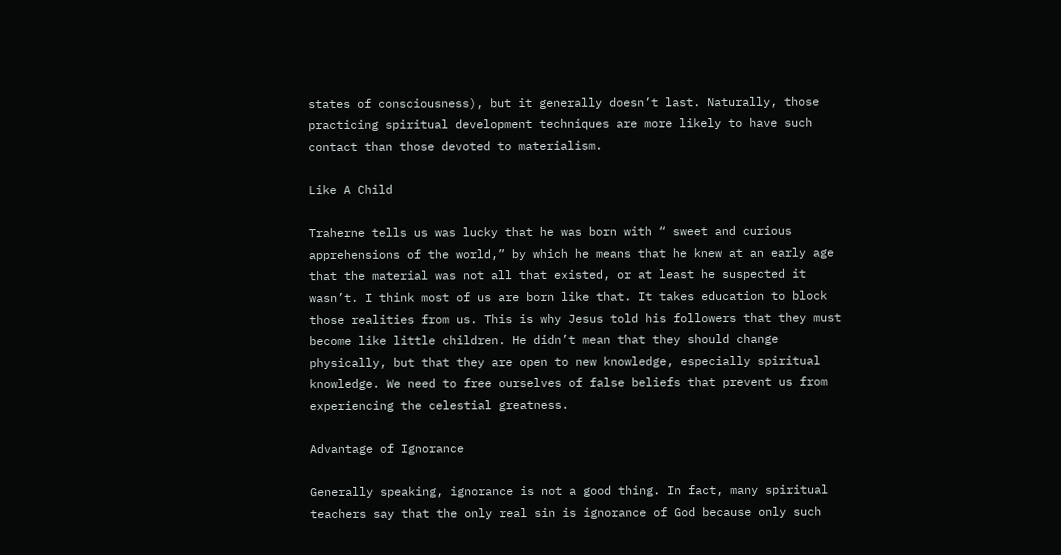states of consciousness), but it generally doesn’t last. Naturally, those practicing spiritual development techniques are more likely to have such contact than those devoted to materialism.

Like A Child

Traherne tells us was lucky that he was born with “ sweet and curious apprehensions of the world,” by which he means that he knew at an early age that the material was not all that existed, or at least he suspected it wasn’t. I think most of us are born like that. It takes education to block those realities from us. This is why Jesus told his followers that they must become like little children. He didn’t mean that they should change physically, but that they are open to new knowledge, especially spiritual knowledge. We need to free ourselves of false beliefs that prevent us from experiencing the celestial greatness.

Advantage of Ignorance

Generally speaking, ignorance is not a good thing. In fact, many spiritual teachers say that the only real sin is ignorance of God because only such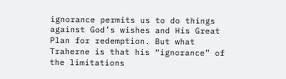ignorance permits us to do things against God’s wishes and His Great Plan for redemption. But what Traherne is that his “ignorance” of the limitations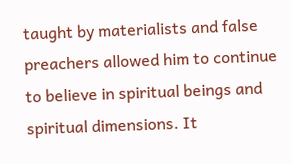taught by materialists and false preachers allowed him to continue to believe in spiritual beings and spiritual dimensions. It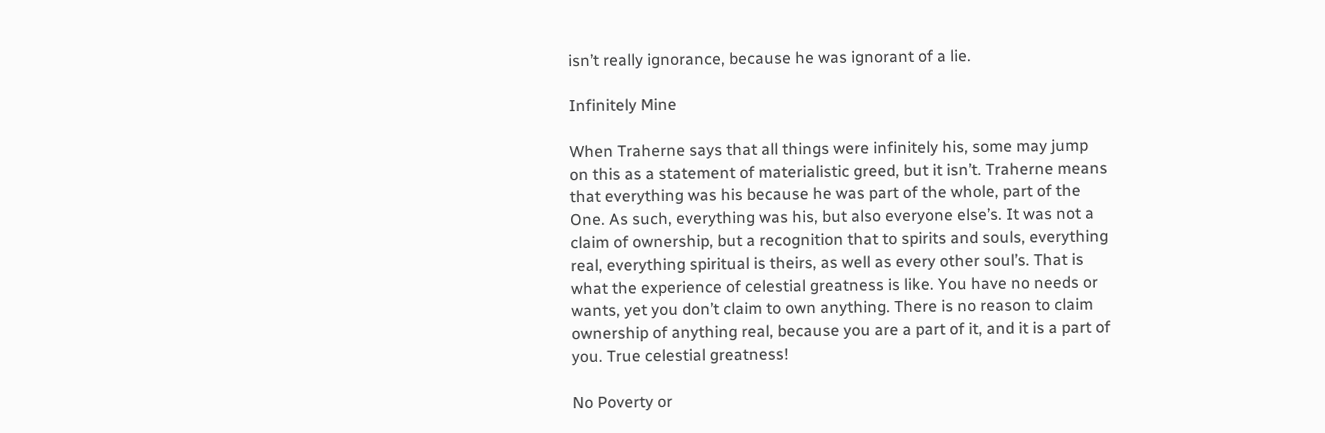isn’t really ignorance, because he was ignorant of a lie.

Infinitely Mine

When Traherne says that all things were infinitely his, some may jump on this as a statement of materialistic greed, but it isn’t. Traherne means that everything was his because he was part of the whole, part of the One. As such, everything was his, but also everyone else’s. It was not a claim of ownership, but a recognition that to spirits and souls, everything real, everything spiritual is theirs, as well as every other soul’s. That is what the experience of celestial greatness is like. You have no needs or wants, yet you don’t claim to own anything. There is no reason to claim ownership of anything real, because you are a part of it, and it is a part of you. True celestial greatness!

No Poverty or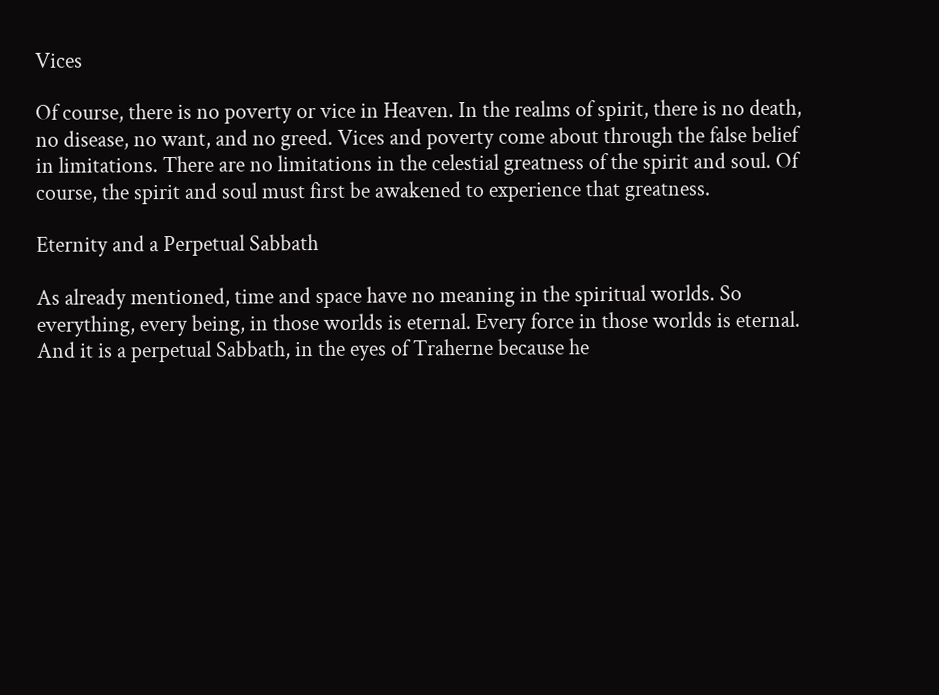Vices

Of course, there is no poverty or vice in Heaven. In the realms of spirit, there is no death, no disease, no want, and no greed. Vices and poverty come about through the false belief in limitations. There are no limitations in the celestial greatness of the spirit and soul. Of course, the spirit and soul must first be awakened to experience that greatness.

Eternity and a Perpetual Sabbath

As already mentioned, time and space have no meaning in the spiritual worlds. So everything, every being, in those worlds is eternal. Every force in those worlds is eternal. And it is a perpetual Sabbath, in the eyes of Traherne because he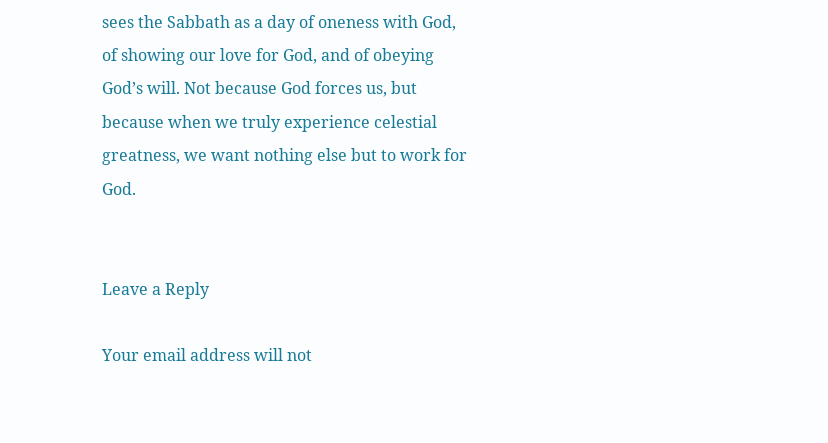sees the Sabbath as a day of oneness with God, of showing our love for God, and of obeying God’s will. Not because God forces us, but because when we truly experience celestial greatness, we want nothing else but to work for God.


Leave a Reply

Your email address will not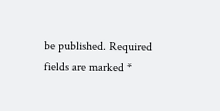be published. Required fields are marked *